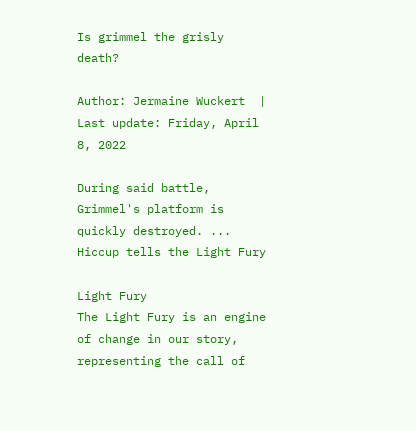Is grimmel the grisly death?

Author: Jermaine Wuckert  |  Last update: Friday, April 8, 2022

During said battle, Grimmel's platform is quickly destroyed. ... Hiccup tells the Light Fury

Light Fury
The Light Fury is an engine of change in our story, representing the call of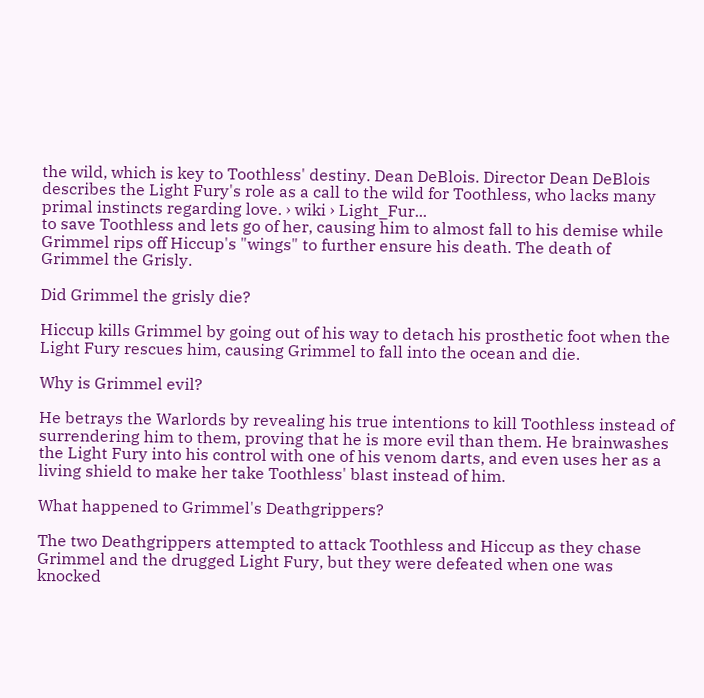the wild, which is key to Toothless' destiny. Dean DeBlois. Director Dean DeBlois describes the Light Fury's role as a call to the wild for Toothless, who lacks many primal instincts regarding love. › wiki › Light_Fur...
to save Toothless and lets go of her, causing him to almost fall to his demise while Grimmel rips off Hiccup's "wings" to further ensure his death. The death of Grimmel the Grisly.

Did Grimmel the grisly die?

Hiccup kills Grimmel by going out of his way to detach his prosthetic foot when the Light Fury rescues him, causing Grimmel to fall into the ocean and die.

Why is Grimmel evil?

He betrays the Warlords by revealing his true intentions to kill Toothless instead of surrendering him to them, proving that he is more evil than them. He brainwashes the Light Fury into his control with one of his venom darts, and even uses her as a living shield to make her take Toothless' blast instead of him.

What happened to Grimmel's Deathgrippers?

The two Deathgrippers attempted to attack Toothless and Hiccup as they chase Grimmel and the drugged Light Fury, but they were defeated when one was knocked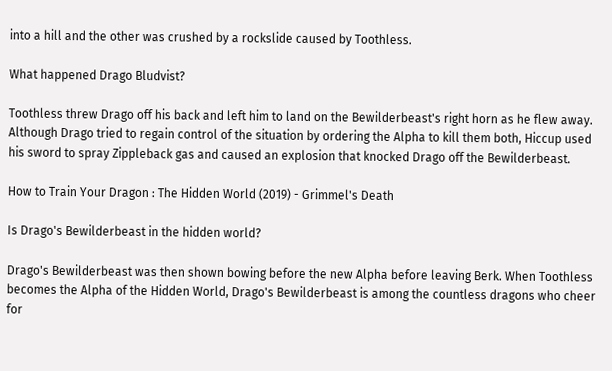into a hill and the other was crushed by a rockslide caused by Toothless.

What happened Drago Bludvist?

Toothless threw Drago off his back and left him to land on the Bewilderbeast's right horn as he flew away. Although Drago tried to regain control of the situation by ordering the Alpha to kill them both, Hiccup used his sword to spray Zippleback gas and caused an explosion that knocked Drago off the Bewilderbeast.

How to Train Your Dragon : The Hidden World (2019) - Grimmel's Death

Is Drago's Bewilderbeast in the hidden world?

Drago's Bewilderbeast was then shown bowing before the new Alpha before leaving Berk. When Toothless becomes the Alpha of the Hidden World, Drago's Bewilderbeast is among the countless dragons who cheer for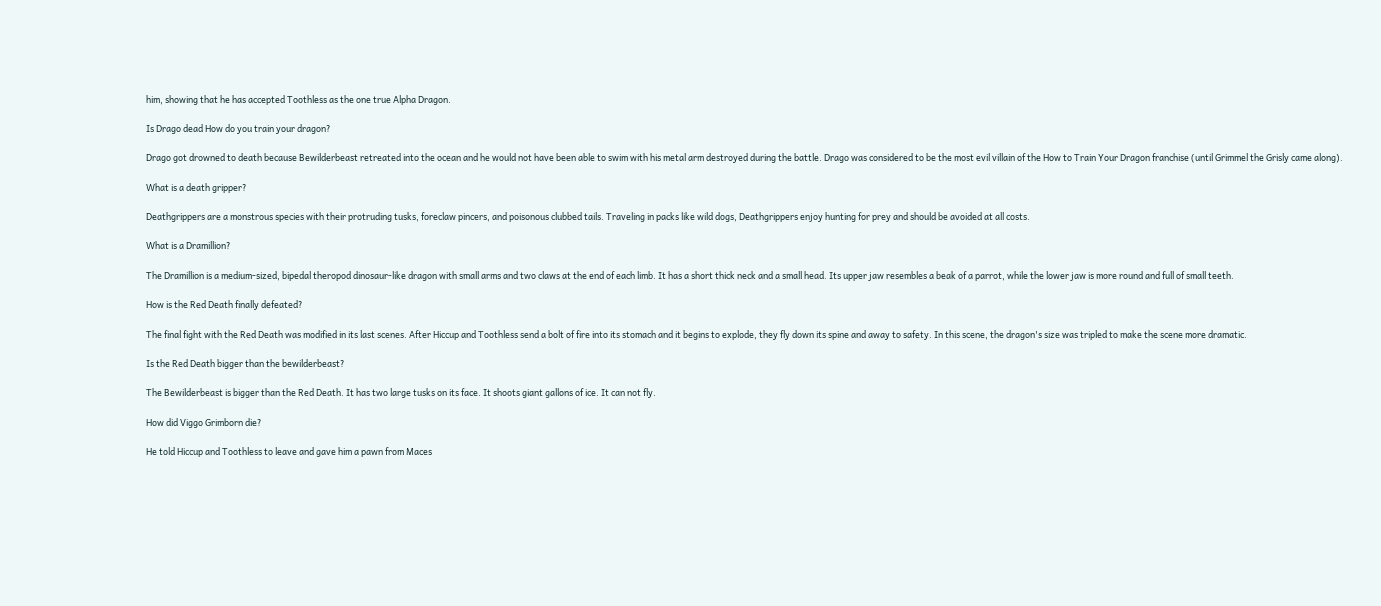him, showing that he has accepted Toothless as the one true Alpha Dragon.

Is Drago dead How do you train your dragon?

Drago got drowned to death because Bewilderbeast retreated into the ocean and he would not have been able to swim with his metal arm destroyed during the battle. Drago was considered to be the most evil villain of the How to Train Your Dragon franchise (until Grimmel the Grisly came along).

What is a death gripper?

Deathgrippers are a monstrous species with their protruding tusks, foreclaw pincers, and poisonous clubbed tails. Traveling in packs like wild dogs, Deathgrippers enjoy hunting for prey and should be avoided at all costs.

What is a Dramillion?

The Dramillion is a medium-sized, bipedal theropod dinosaur-like dragon with small arms and two claws at the end of each limb. It has a short thick neck and a small head. Its upper jaw resembles a beak of a parrot, while the lower jaw is more round and full of small teeth.

How is the Red Death finally defeated?

The final fight with the Red Death was modified in its last scenes. After Hiccup and Toothless send a bolt of fire into its stomach and it begins to explode, they fly down its spine and away to safety. In this scene, the dragon's size was tripled to make the scene more dramatic.

Is the Red Death bigger than the bewilderbeast?

The Bewilderbeast is bigger than the Red Death. It has two large tusks on its face. It shoots giant gallons of ice. It can not fly.

How did Viggo Grimborn die?

He told Hiccup and Toothless to leave and gave him a pawn from Maces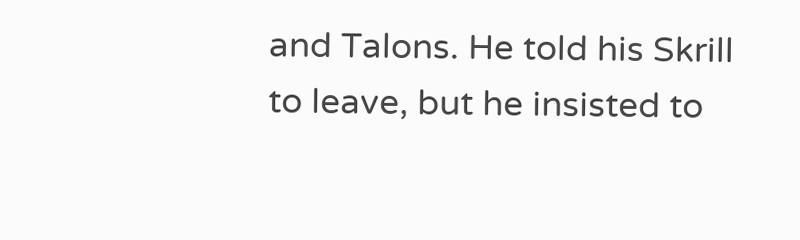and Talons. He told his Skrill to leave, but he insisted to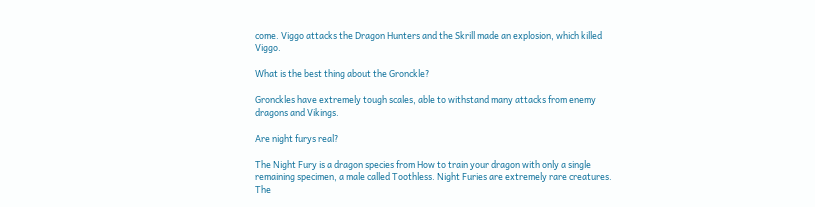come. Viggo attacks the Dragon Hunters and the Skrill made an explosion, which killed Viggo.

What is the best thing about the Gronckle?

Gronckles have extremely tough scales, able to withstand many attacks from enemy dragons and Vikings.

Are night furys real?

The Night Fury is a dragon species from How to train your dragon with only a single remaining specimen, a male called Toothless. Night Furies are extremely rare creatures. The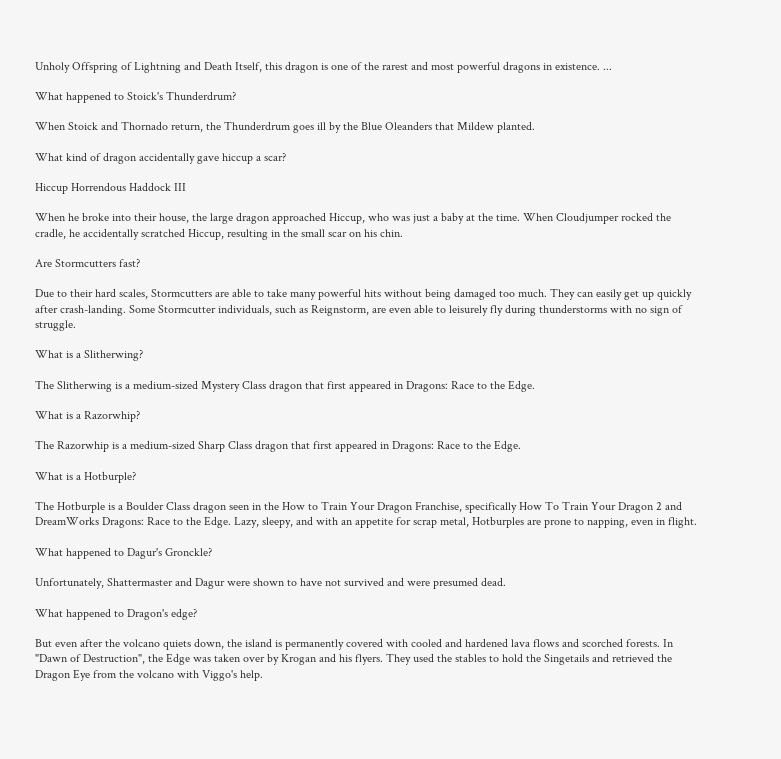Unholy Offspring of Lightning and Death Itself, this dragon is one of the rarest and most powerful dragons in existence. ...

What happened to Stoick's Thunderdrum?

When Stoick and Thornado return, the Thunderdrum goes ill by the Blue Oleanders that Mildew planted.

What kind of dragon accidentally gave hiccup a scar?

Hiccup Horrendous Haddock III

When he broke into their house, the large dragon approached Hiccup, who was just a baby at the time. When Cloudjumper rocked the cradle, he accidentally scratched Hiccup, resulting in the small scar on his chin.

Are Stormcutters fast?

Due to their hard scales, Stormcutters are able to take many powerful hits without being damaged too much. They can easily get up quickly after crash-landing. Some Stormcutter individuals, such as Reignstorm, are even able to leisurely fly during thunderstorms with no sign of struggle.

What is a Slitherwing?

The Slitherwing is a medium-sized Mystery Class dragon that first appeared in Dragons: Race to the Edge.

What is a Razorwhip?

The Razorwhip is a medium-sized Sharp Class dragon that first appeared in Dragons: Race to the Edge.

What is a Hotburple?

The Hotburple is a Boulder Class dragon seen in the How to Train Your Dragon Franchise, specifically How To Train Your Dragon 2 and DreamWorks Dragons: Race to the Edge. Lazy, sleepy, and with an appetite for scrap metal, Hotburples are prone to napping, even in flight.

What happened to Dagur's Gronckle?

Unfortunately, Shattermaster and Dagur were shown to have not survived and were presumed dead.

What happened to Dragon's edge?

But even after the volcano quiets down, the island is permanently covered with cooled and hardened lava flows and scorched forests. In "Dawn of Destruction", the Edge was taken over by Krogan and his flyers. They used the stables to hold the Singetails and retrieved the Dragon Eye from the volcano with Viggo's help.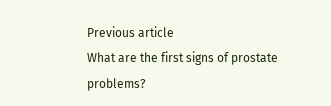Previous article
What are the first signs of prostate problems?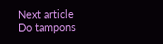Next article
Do tampons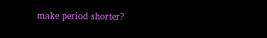make period shorter?